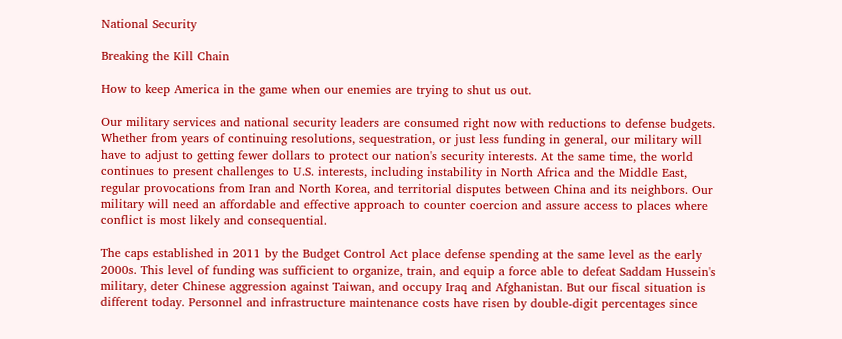National Security

Breaking the Kill Chain

How to keep America in the game when our enemies are trying to shut us out.

Our military services and national security leaders are consumed right now with reductions to defense budgets. Whether from years of continuing resolutions, sequestration, or just less funding in general, our military will have to adjust to getting fewer dollars to protect our nation's security interests. At the same time, the world continues to present challenges to U.S. interests, including instability in North Africa and the Middle East, regular provocations from Iran and North Korea, and territorial disputes between China and its neighbors. Our military will need an affordable and effective approach to counter coercion and assure access to places where conflict is most likely and consequential.

The caps established in 2011 by the Budget Control Act place defense spending at the same level as the early 2000s. This level of funding was sufficient to organize, train, and equip a force able to defeat Saddam Hussein's military, deter Chinese aggression against Taiwan, and occupy Iraq and Afghanistan. But our fiscal situation is different today. Personnel and infrastructure maintenance costs have risen by double-digit percentages since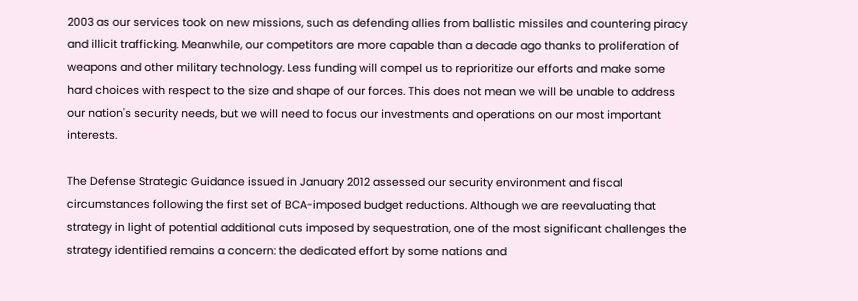2003 as our services took on new missions, such as defending allies from ballistic missiles and countering piracy and illicit trafficking. Meanwhile, our competitors are more capable than a decade ago thanks to proliferation of weapons and other military technology. Less funding will compel us to reprioritize our efforts and make some hard choices with respect to the size and shape of our forces. This does not mean we will be unable to address our nation's security needs, but we will need to focus our investments and operations on our most important interests.

The Defense Strategic Guidance issued in January 2012 assessed our security environment and fiscal circumstances following the first set of BCA-imposed budget reductions. Although we are reevaluating that strategy in light of potential additional cuts imposed by sequestration, one of the most significant challenges the strategy identified remains a concern: the dedicated effort by some nations and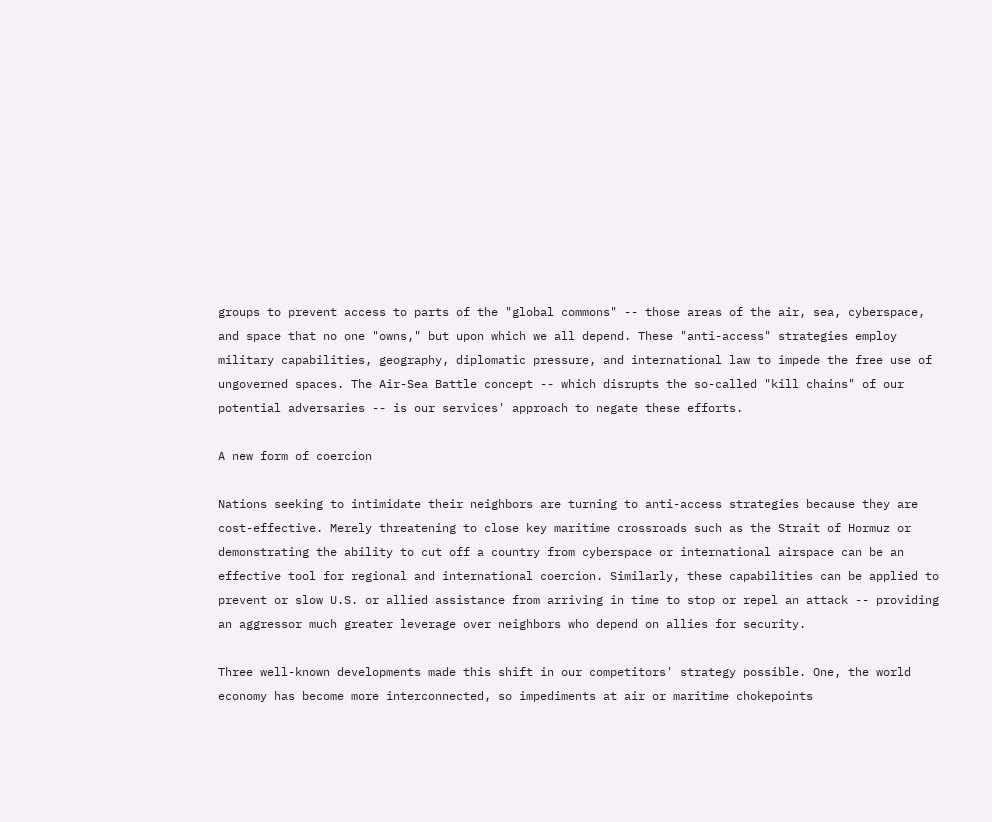groups to prevent access to parts of the "global commons" -- those areas of the air, sea, cyberspace, and space that no one "owns," but upon which we all depend. These "anti-access" strategies employ military capabilities, geography, diplomatic pressure, and international law to impede the free use of ungoverned spaces. The Air-Sea Battle concept -- which disrupts the so-called "kill chains" of our potential adversaries -- is our services' approach to negate these efforts.

A new form of coercion

Nations seeking to intimidate their neighbors are turning to anti-access strategies because they are cost-effective. Merely threatening to close key maritime crossroads such as the Strait of Hormuz or demonstrating the ability to cut off a country from cyberspace or international airspace can be an effective tool for regional and international coercion. Similarly, these capabilities can be applied to prevent or slow U.S. or allied assistance from arriving in time to stop or repel an attack -- providing an aggressor much greater leverage over neighbors who depend on allies for security.

Three well-known developments made this shift in our competitors' strategy possible. One, the world economy has become more interconnected, so impediments at air or maritime chokepoints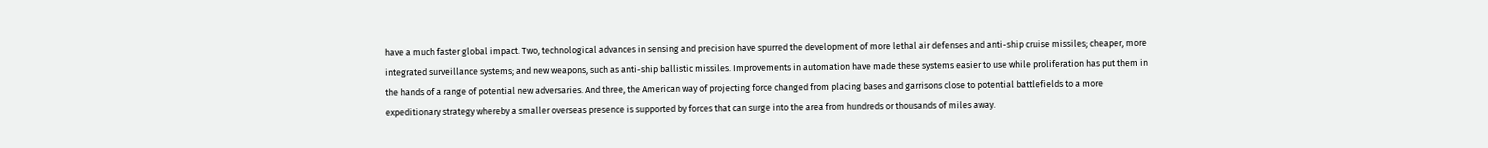have a much faster global impact. Two, technological advances in sensing and precision have spurred the development of more lethal air defenses and anti-ship cruise missiles; cheaper, more integrated surveillance systems; and new weapons, such as anti-ship ballistic missiles. Improvements in automation have made these systems easier to use while proliferation has put them in the hands of a range of potential new adversaries. And three, the American way of projecting force changed from placing bases and garrisons close to potential battlefields to a more expeditionary strategy whereby a smaller overseas presence is supported by forces that can surge into the area from hundreds or thousands of miles away.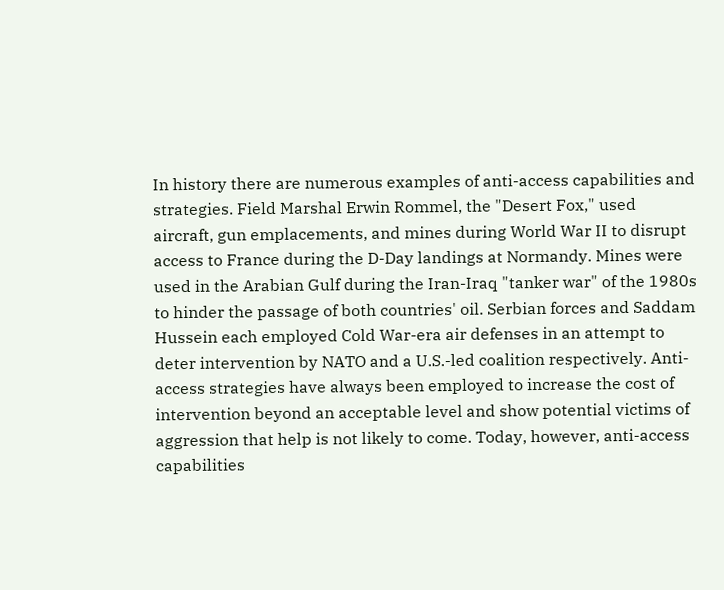In history there are numerous examples of anti-access capabilities and strategies. Field Marshal Erwin Rommel, the "Desert Fox," used aircraft, gun emplacements, and mines during World War II to disrupt access to France during the D-Day landings at Normandy. Mines were used in the Arabian Gulf during the Iran-Iraq "tanker war" of the 1980s to hinder the passage of both countries' oil. Serbian forces and Saddam Hussein each employed Cold War-era air defenses in an attempt to deter intervention by NATO and a U.S.-led coalition respectively. Anti-access strategies have always been employed to increase the cost of intervention beyond an acceptable level and show potential victims of aggression that help is not likely to come. Today, however, anti-access capabilities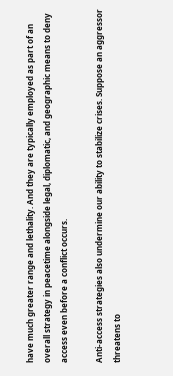have much greater range and lethality. And they are typically employed as part of an overall strategy in peacetime alongside legal, diplomatic, and geographic means to deny access even before a conflict occurs.

Anti-access strategies also undermine our ability to stabilize crises. Suppose an aggressor threatens to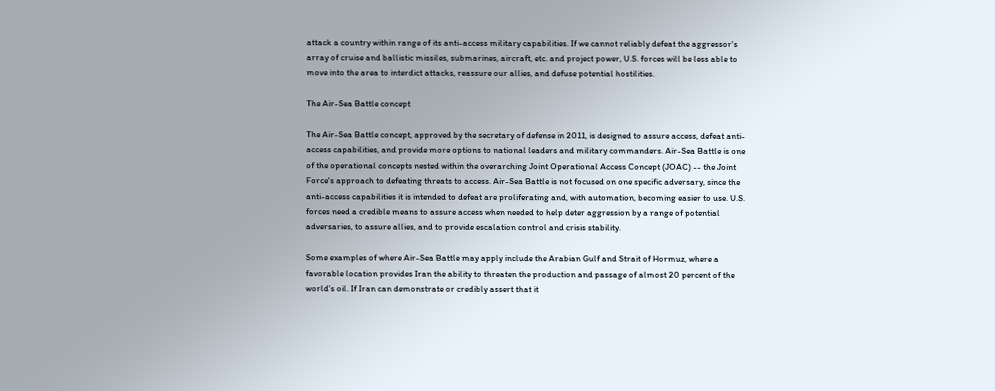attack a country within range of its anti-access military capabilities. If we cannot reliably defeat the aggressor's array of cruise and ballistic missiles, submarines, aircraft, etc. and project power, U.S. forces will be less able to move into the area to interdict attacks, reassure our allies, and defuse potential hostilities.

The Air-Sea Battle concept

The Air-Sea Battle concept, approved by the secretary of defense in 2011, is designed to assure access, defeat anti-access capabilities, and provide more options to national leaders and military commanders. Air-Sea Battle is one of the operational concepts nested within the overarching Joint Operational Access Concept (JOAC) -- the Joint Force's approach to defeating threats to access. Air-Sea Battle is not focused on one specific adversary, since the anti-access capabilities it is intended to defeat are proliferating and, with automation, becoming easier to use. U.S. forces need a credible means to assure access when needed to help deter aggression by a range of potential adversaries, to assure allies, and to provide escalation control and crisis stability.

Some examples of where Air-Sea Battle may apply include the Arabian Gulf and Strait of Hormuz, where a favorable location provides Iran the ability to threaten the production and passage of almost 20 percent of the world's oil. If Iran can demonstrate or credibly assert that it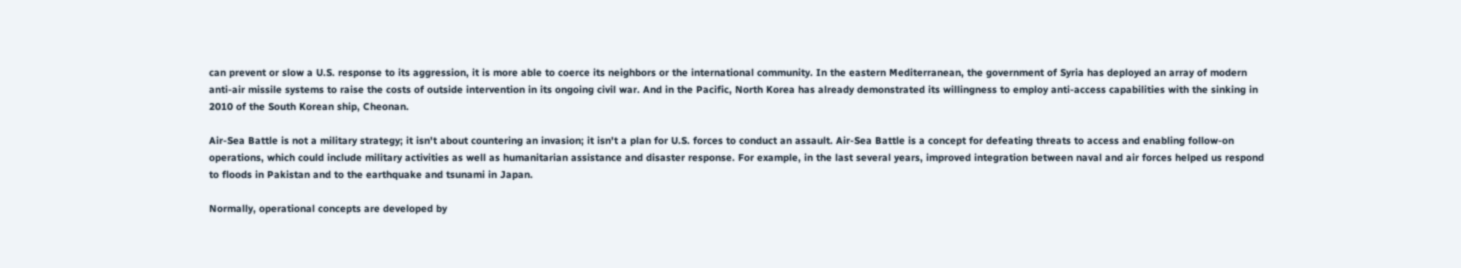can prevent or slow a U.S. response to its aggression, it is more able to coerce its neighbors or the international community. In the eastern Mediterranean, the government of Syria has deployed an array of modern anti-air missile systems to raise the costs of outside intervention in its ongoing civil war. And in the Pacific, North Korea has already demonstrated its willingness to employ anti-access capabilities with the sinking in 2010 of the South Korean ship, Cheonan.

Air-Sea Battle is not a military strategy; it isn't about countering an invasion; it isn't a plan for U.S. forces to conduct an assault. Air-Sea Battle is a concept for defeating threats to access and enabling follow-on operations, which could include military activities as well as humanitarian assistance and disaster response. For example, in the last several years, improved integration between naval and air forces helped us respond to floods in Pakistan and to the earthquake and tsunami in Japan.

Normally, operational concepts are developed by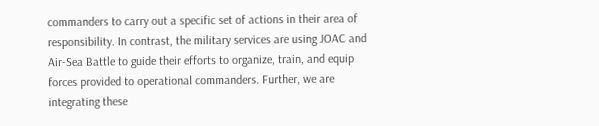commanders to carry out a specific set of actions in their area of responsibility. In contrast, the military services are using JOAC and Air-Sea Battle to guide their efforts to organize, train, and equip forces provided to operational commanders. Further, we are integrating these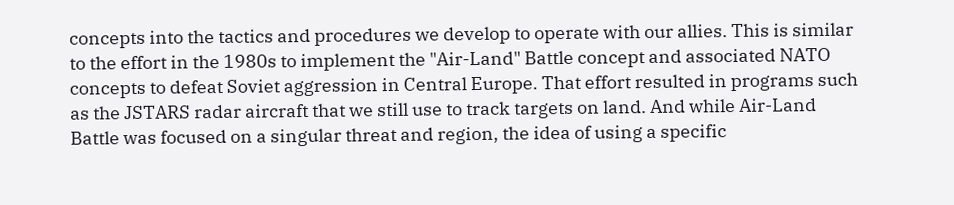concepts into the tactics and procedures we develop to operate with our allies. This is similar to the effort in the 1980s to implement the "Air-Land" Battle concept and associated NATO concepts to defeat Soviet aggression in Central Europe. That effort resulted in programs such as the JSTARS radar aircraft that we still use to track targets on land. And while Air-Land Battle was focused on a singular threat and region, the idea of using a specific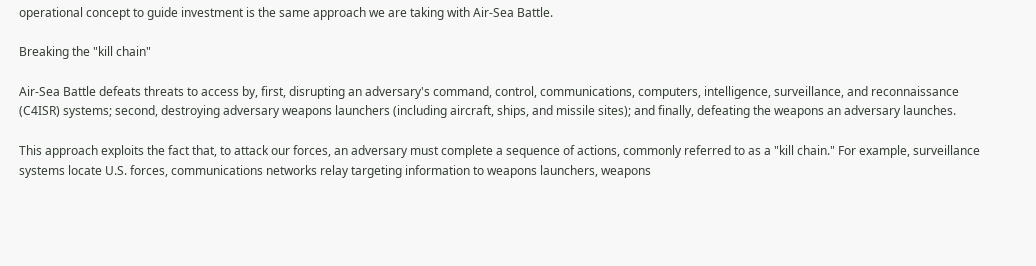operational concept to guide investment is the same approach we are taking with Air-Sea Battle.

Breaking the "kill chain"

Air-Sea Battle defeats threats to access by, first, disrupting an adversary's command, control, communications, computers, intelligence, surveillance, and reconnaissance (C4ISR) systems; second, destroying adversary weapons launchers (including aircraft, ships, and missile sites); and finally, defeating the weapons an adversary launches.

This approach exploits the fact that, to attack our forces, an adversary must complete a sequence of actions, commonly referred to as a "kill chain." For example, surveillance systems locate U.S. forces, communications networks relay targeting information to weapons launchers, weapons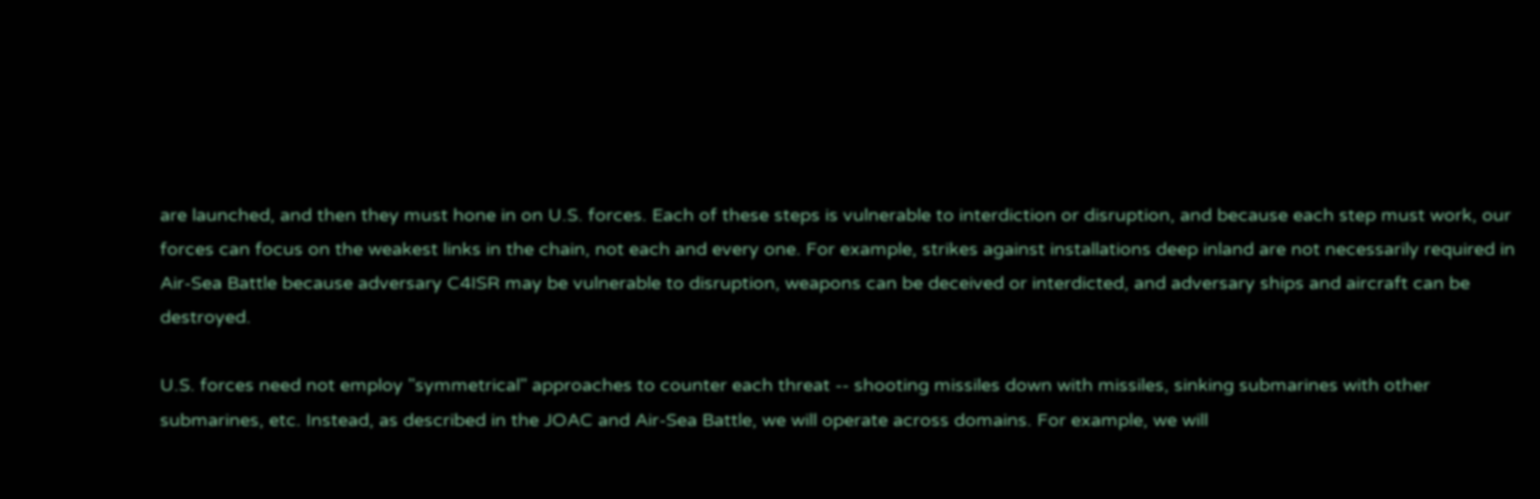are launched, and then they must hone in on U.S. forces. Each of these steps is vulnerable to interdiction or disruption, and because each step must work, our forces can focus on the weakest links in the chain, not each and every one. For example, strikes against installations deep inland are not necessarily required in Air-Sea Battle because adversary C4ISR may be vulnerable to disruption, weapons can be deceived or interdicted, and adversary ships and aircraft can be destroyed.

U.S. forces need not employ "symmetrical" approaches to counter each threat -- shooting missiles down with missiles, sinking submarines with other submarines, etc. Instead, as described in the JOAC and Air-Sea Battle, we will operate across domains. For example, we will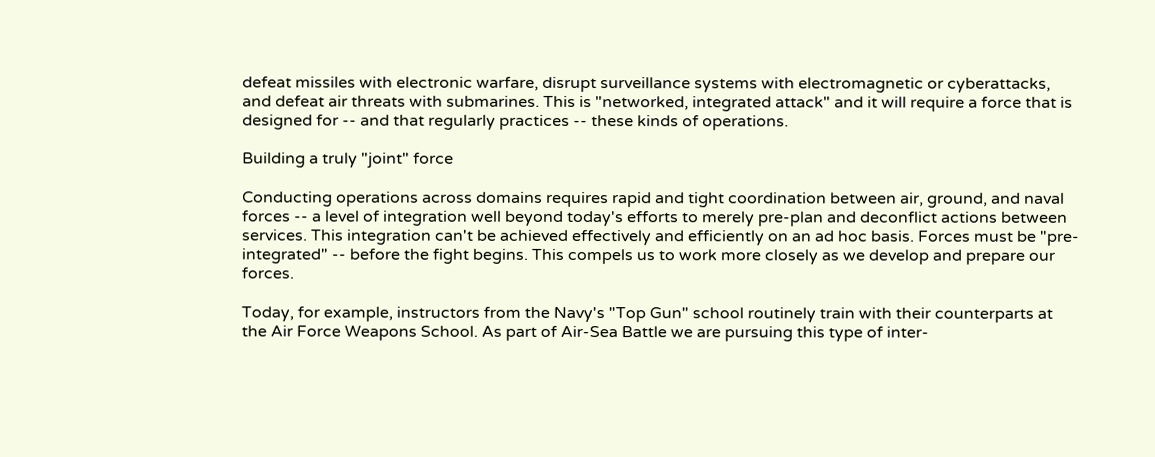defeat missiles with electronic warfare, disrupt surveillance systems with electromagnetic or cyberattacks, and defeat air threats with submarines. This is "networked, integrated attack" and it will require a force that is designed for -- and that regularly practices -- these kinds of operations.

Building a truly "joint" force

Conducting operations across domains requires rapid and tight coordination between air, ground, and naval forces -- a level of integration well beyond today's efforts to merely pre-plan and deconflict actions between services. This integration can't be achieved effectively and efficiently on an ad hoc basis. Forces must be "pre-integrated" -- before the fight begins. This compels us to work more closely as we develop and prepare our forces.

Today, for example, instructors from the Navy's "Top Gun" school routinely train with their counterparts at the Air Force Weapons School. As part of Air-Sea Battle we are pursuing this type of inter-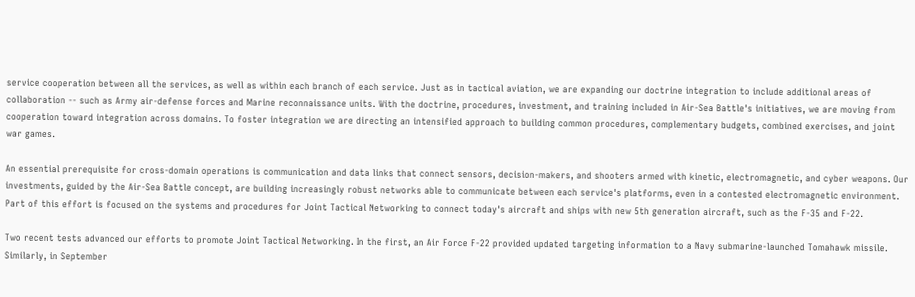service cooperation between all the services, as well as within each branch of each service. Just as in tactical aviation, we are expanding our doctrine integration to include additional areas of collaboration -- such as Army air-defense forces and Marine reconnaissance units. With the doctrine, procedures, investment, and training included in Air-Sea Battle's initiatives, we are moving from cooperation toward integration across domains. To foster integration we are directing an intensified approach to building common procedures, complementary budgets, combined exercises, and joint war games.

An essential prerequisite for cross-domain operations is communication and data links that connect sensors, decision-makers, and shooters armed with kinetic, electromagnetic, and cyber weapons. Our investments, guided by the Air-Sea Battle concept, are building increasingly robust networks able to communicate between each service's platforms, even in a contested electromagnetic environment. Part of this effort is focused on the systems and procedures for Joint Tactical Networking to connect today's aircraft and ships with new 5th generation aircraft, such as the F-35 and F-22.

Two recent tests advanced our efforts to promote Joint Tactical Networking. In the first, an Air Force F-22 provided updated targeting information to a Navy submarine-launched Tomahawk missile. Similarly, in September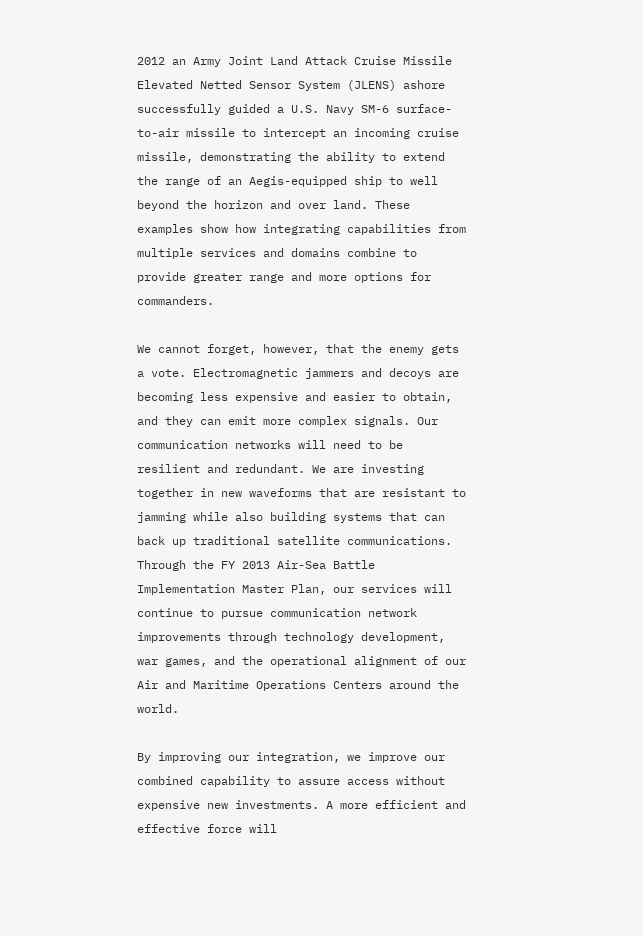2012 an Army Joint Land Attack Cruise Missile Elevated Netted Sensor System (JLENS) ashore successfully guided a U.S. Navy SM-6 surface-to-air missile to intercept an incoming cruise missile, demonstrating the ability to extend the range of an Aegis-equipped ship to well beyond the horizon and over land. These examples show how integrating capabilities from multiple services and domains combine to provide greater range and more options for commanders.

We cannot forget, however, that the enemy gets a vote. Electromagnetic jammers and decoys are becoming less expensive and easier to obtain, and they can emit more complex signals. Our communication networks will need to be resilient and redundant. We are investing together in new waveforms that are resistant to jamming while also building systems that can back up traditional satellite communications. Through the FY 2013 Air-Sea Battle Implementation Master Plan, our services will continue to pursue communication network improvements through technology development, war games, and the operational alignment of our Air and Maritime Operations Centers around the world.

By improving our integration, we improve our combined capability to assure access without expensive new investments. A more efficient and effective force will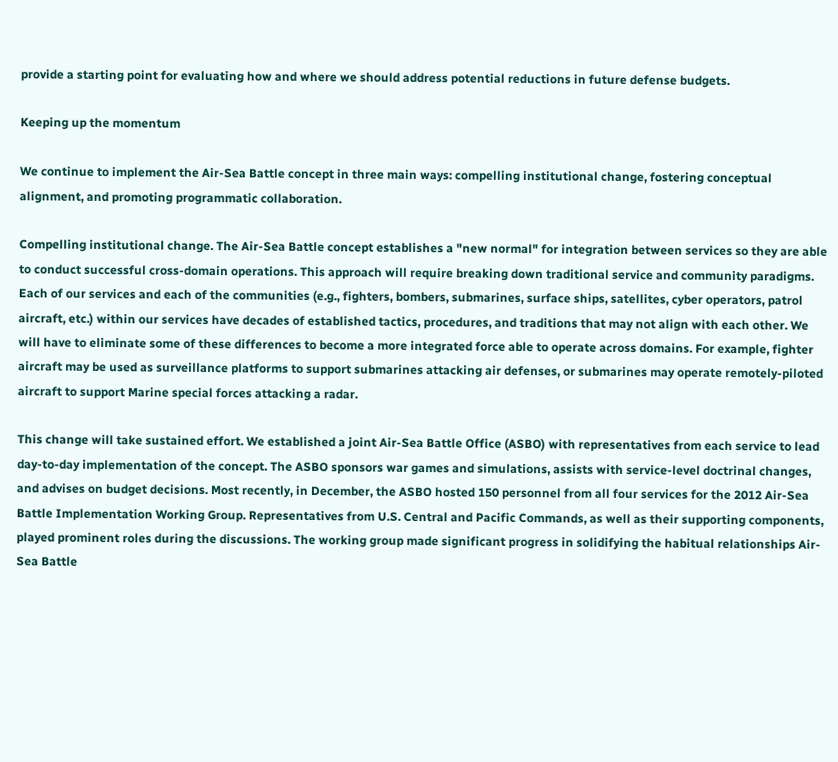provide a starting point for evaluating how and where we should address potential reductions in future defense budgets.

Keeping up the momentum

We continue to implement the Air-Sea Battle concept in three main ways: compelling institutional change, fostering conceptual alignment, and promoting programmatic collaboration.

Compelling institutional change. The Air-Sea Battle concept establishes a "new normal" for integration between services so they are able to conduct successful cross-domain operations. This approach will require breaking down traditional service and community paradigms. Each of our services and each of the communities (e.g., fighters, bombers, submarines, surface ships, satellites, cyber operators, patrol aircraft, etc.) within our services have decades of established tactics, procedures, and traditions that may not align with each other. We will have to eliminate some of these differences to become a more integrated force able to operate across domains. For example, fighter aircraft may be used as surveillance platforms to support submarines attacking air defenses, or submarines may operate remotely-piloted aircraft to support Marine special forces attacking a radar.

This change will take sustained effort. We established a joint Air-Sea Battle Office (ASBO) with representatives from each service to lead day-to-day implementation of the concept. The ASBO sponsors war games and simulations, assists with service-level doctrinal changes, and advises on budget decisions. Most recently, in December, the ASBO hosted 150 personnel from all four services for the 2012 Air-Sea Battle Implementation Working Group. Representatives from U.S. Central and Pacific Commands, as well as their supporting components, played prominent roles during the discussions. The working group made significant progress in solidifying the habitual relationships Air-Sea Battle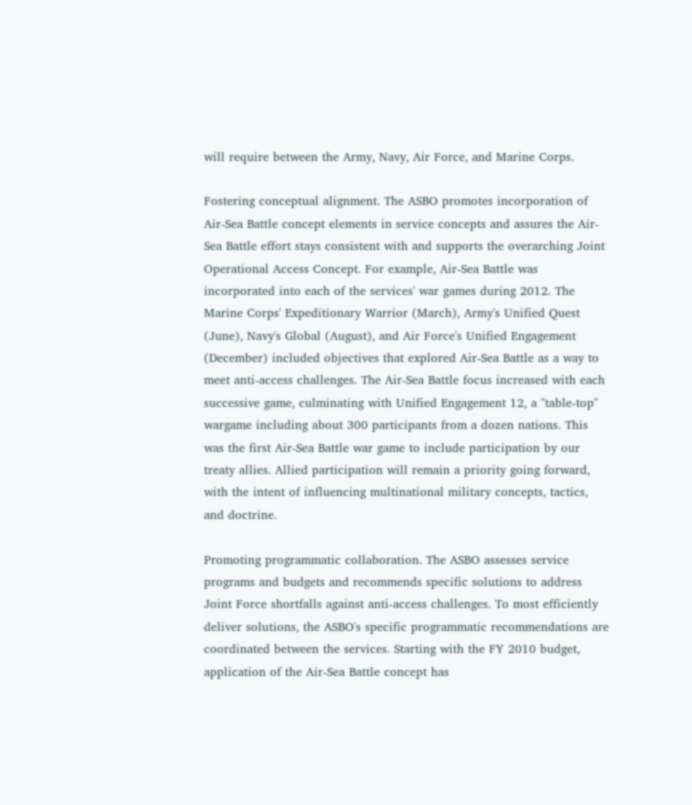will require between the Army, Navy, Air Force, and Marine Corps.

Fostering conceptual alignment. The ASBO promotes incorporation of Air-Sea Battle concept elements in service concepts and assures the Air-Sea Battle effort stays consistent with and supports the overarching Joint Operational Access Concept. For example, Air-Sea Battle was incorporated into each of the services' war games during 2012. The Marine Corps' Expeditionary Warrior (March), Army's Unified Quest (June), Navy's Global (August), and Air Force's Unified Engagement (December) included objectives that explored Air-Sea Battle as a way to meet anti-access challenges. The Air-Sea Battle focus increased with each successive game, culminating with Unified Engagement 12, a "table-top" wargame including about 300 participants from a dozen nations. This was the first Air-Sea Battle war game to include participation by our treaty allies. Allied participation will remain a priority going forward, with the intent of influencing multinational military concepts, tactics, and doctrine.

Promoting programmatic collaboration. The ASBO assesses service programs and budgets and recommends specific solutions to address Joint Force shortfalls against anti-access challenges. To most efficiently deliver solutions, the ASBO's specific programmatic recommendations are coordinated between the services. Starting with the FY 2010 budget, application of the Air-Sea Battle concept has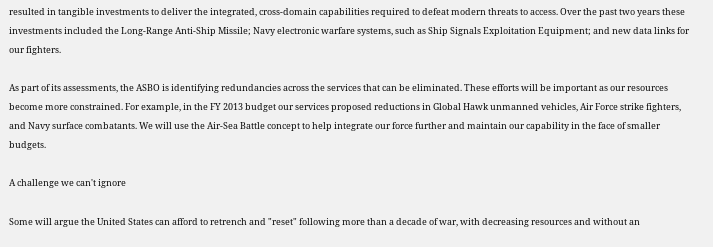resulted in tangible investments to deliver the integrated, cross-domain capabilities required to defeat modern threats to access. Over the past two years these investments included the Long-Range Anti-Ship Missile; Navy electronic warfare systems, such as Ship Signals Exploitation Equipment; and new data links for our fighters.

As part of its assessments, the ASBO is identifying redundancies across the services that can be eliminated. These efforts will be important as our resources become more constrained. For example, in the FY 2013 budget our services proposed reductions in Global Hawk unmanned vehicles, Air Force strike fighters, and Navy surface combatants. We will use the Air-Sea Battle concept to help integrate our force further and maintain our capability in the face of smaller budgets.

A challenge we can't ignore

Some will argue the United States can afford to retrench and "reset" following more than a decade of war, with decreasing resources and without an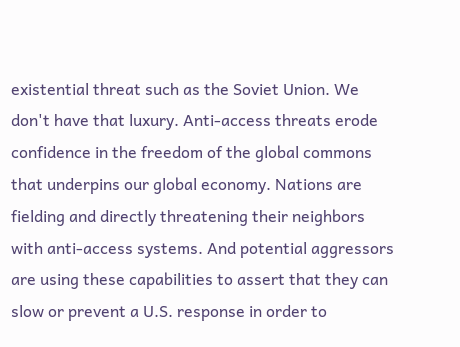existential threat such as the Soviet Union. We don't have that luxury. Anti-access threats erode confidence in the freedom of the global commons that underpins our global economy. Nations are fielding and directly threatening their neighbors with anti-access systems. And potential aggressors are using these capabilities to assert that they can slow or prevent a U.S. response in order to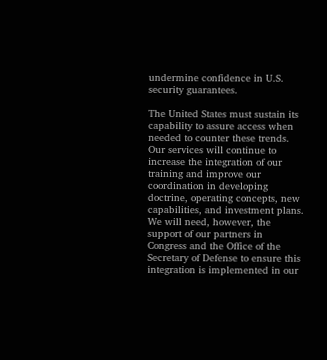undermine confidence in U.S. security guarantees.

The United States must sustain its capability to assure access when needed to counter these trends. Our services will continue to increase the integration of our training and improve our coordination in developing doctrine, operating concepts, new capabilities, and investment plans. We will need, however, the support of our partners in Congress and the Office of the Secretary of Defense to ensure this integration is implemented in our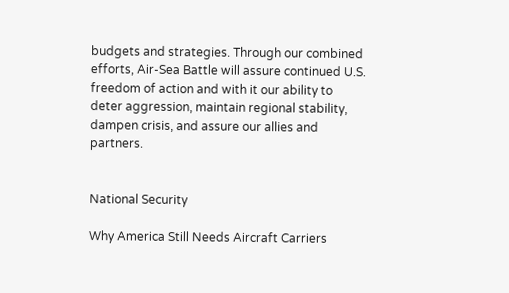budgets and strategies. Through our combined efforts, Air-Sea Battle will assure continued U.S. freedom of action and with it our ability to deter aggression, maintain regional stability, dampen crisis, and assure our allies and partners.


National Security

Why America Still Needs Aircraft Carriers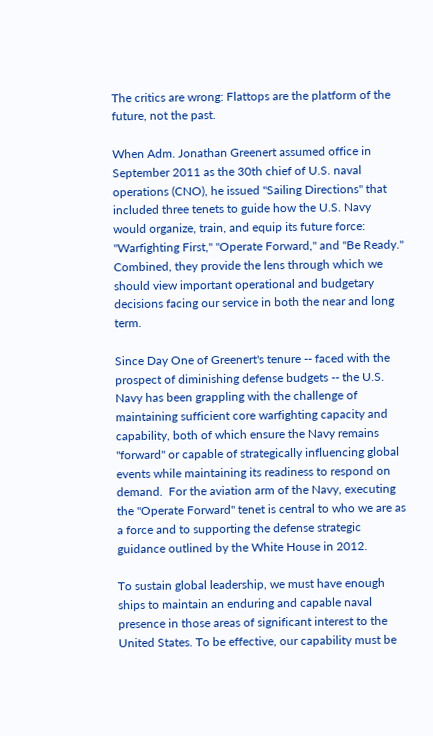The critics are wrong: Flattops are the platform of the future, not the past.

When Adm. Jonathan Greenert assumed office in September 2011 as the 30th chief of U.S. naval operations (CNO), he issued "Sailing Directions" that included three tenets to guide how the U.S. Navy would organize, train, and equip its future force: "Warfighting First," "Operate Forward," and "Be Ready." Combined, they provide the lens through which we should view important operational and budgetary decisions facing our service in both the near and long term.

Since Day One of Greenert's tenure -- faced with the prospect of diminishing defense budgets -- the U.S. Navy has been grappling with the challenge of maintaining sufficient core warfighting capacity and capability, both of which ensure the Navy remains "forward" or capable of strategically influencing global events while maintaining its readiness to respond on demand.  For the aviation arm of the Navy, executing the "Operate Forward" tenet is central to who we are as a force and to supporting the defense strategic guidance outlined by the White House in 2012.

To sustain global leadership, we must have enough ships to maintain an enduring and capable naval presence in those areas of significant interest to the United States. To be effective, our capability must be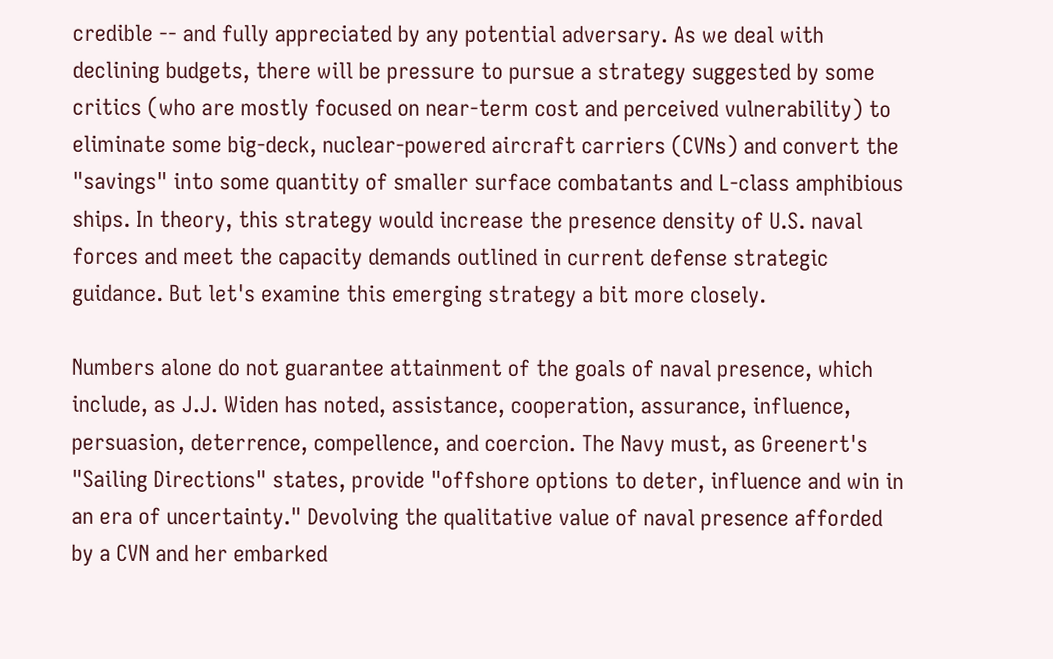credible -- and fully appreciated by any potential adversary. As we deal with declining budgets, there will be pressure to pursue a strategy suggested by some critics (who are mostly focused on near-term cost and perceived vulnerability) to eliminate some big-deck, nuclear-powered aircraft carriers (CVNs) and convert the "savings" into some quantity of smaller surface combatants and L-class amphibious ships. In theory, this strategy would increase the presence density of U.S. naval forces and meet the capacity demands outlined in current defense strategic guidance. But let's examine this emerging strategy a bit more closely.

Numbers alone do not guarantee attainment of the goals of naval presence, which include, as J.J. Widen has noted, assistance, cooperation, assurance, influence, persuasion, deterrence, compellence, and coercion. The Navy must, as Greenert's "Sailing Directions" states, provide "offshore options to deter, influence and win in an era of uncertainty." Devolving the qualitative value of naval presence afforded by a CVN and her embarked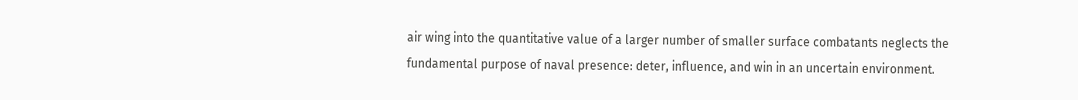air wing into the quantitative value of a larger number of smaller surface combatants neglects the fundamental purpose of naval presence: deter, influence, and win in an uncertain environment.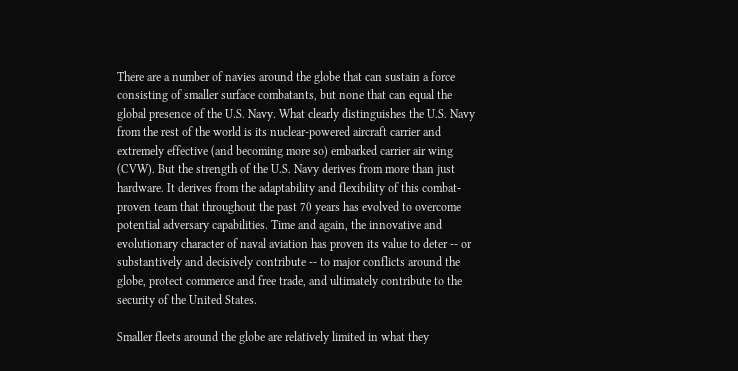There are a number of navies around the globe that can sustain a force consisting of smaller surface combatants, but none that can equal the global presence of the U.S. Navy. What clearly distinguishes the U.S. Navy from the rest of the world is its nuclear-powered aircraft carrier and extremely effective (and becoming more so) embarked carrier air wing (CVW). But the strength of the U.S. Navy derives from more than just hardware. It derives from the adaptability and flexibility of this combat-proven team that throughout the past 70 years has evolved to overcome potential adversary capabilities. Time and again, the innovative and evolutionary character of naval aviation has proven its value to deter -- or substantively and decisively contribute -- to major conflicts around the globe, protect commerce and free trade, and ultimately contribute to the security of the United States.

Smaller fleets around the globe are relatively limited in what they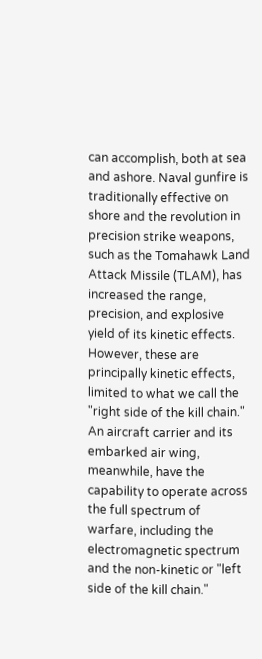can accomplish, both at sea and ashore. Naval gunfire is traditionally effective on shore and the revolution in precision strike weapons, such as the Tomahawk Land Attack Missile (TLAM), has increased the range, precision, and explosive yield of its kinetic effects. However, these are principally kinetic effects, limited to what we call the "right side of the kill chain." An aircraft carrier and its embarked air wing, meanwhile, have the capability to operate across the full spectrum of warfare, including the electromagnetic spectrum and the non-kinetic or "left side of the kill chain."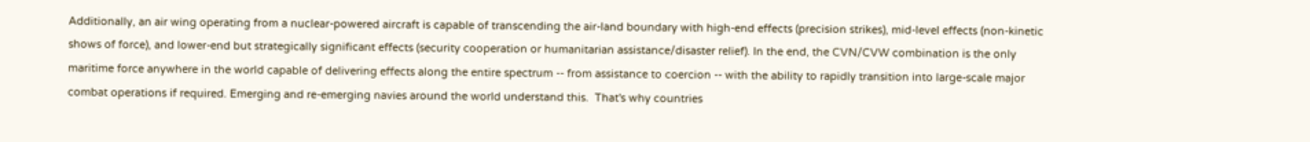Additionally, an air wing operating from a nuclear-powered aircraft is capable of transcending the air-land boundary with high-end effects (precision strikes), mid-level effects (non-kinetic shows of force), and lower-end but strategically significant effects (security cooperation or humanitarian assistance/disaster relief). In the end, the CVN/CVW combination is the only maritime force anywhere in the world capable of delivering effects along the entire spectrum -- from assistance to coercion -- with the ability to rapidly transition into large-scale major combat operations if required. Emerging and re-emerging navies around the world understand this.  That's why countries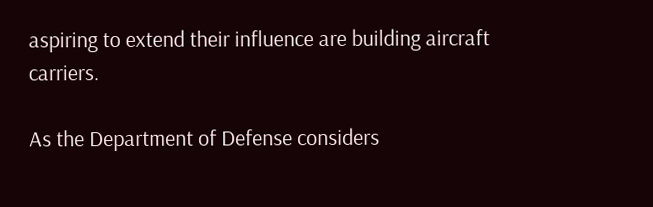aspiring to extend their influence are building aircraft carriers.

As the Department of Defense considers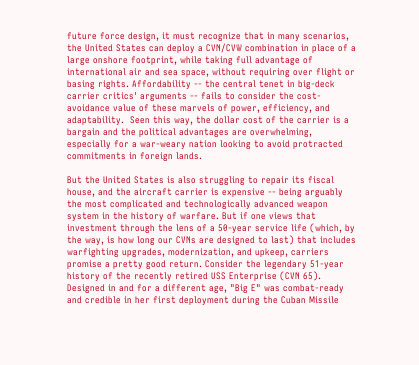future force design, it must recognize that in many scenarios, the United States can deploy a CVN/CVW combination in place of a large onshore footprint, while taking full advantage of international air and sea space, without requiring over flight or basing rights. Affordability -- the central tenet in big-deck carrier critics' arguments -- fails to consider the cost-avoidance value of these marvels of power, efficiency, and adaptability.  Seen this way, the dollar cost of the carrier is a bargain and the political advantages are overwhelming, especially for a war-weary nation looking to avoid protracted commitments in foreign lands.

But the United States is also struggling to repair its fiscal house, and the aircraft carrier is expensive -- being arguably the most complicated and technologically advanced weapon system in the history of warfare. But if one views that investment through the lens of a 50-year service life (which, by the way, is how long our CVNs are designed to last) that includes warfighting upgrades, modernization, and upkeep, carriers promise a pretty good return. Consider the legendary 51-year history of the recently retired USS Enterprise (CVN 65). Designed in and for a different age, "Big E" was combat-ready and credible in her first deployment during the Cuban Missile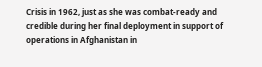Crisis in 1962, just as she was combat-ready and credible during her final deployment in support of operations in Afghanistan in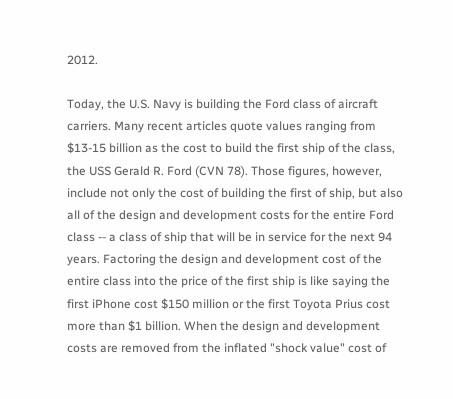2012.

Today, the U.S. Navy is building the Ford class of aircraft carriers. Many recent articles quote values ranging from $13-15 billion as the cost to build the first ship of the class, the USS Gerald R. Ford (CVN 78). Those figures, however, include not only the cost of building the first of ship, but also all of the design and development costs for the entire Ford class -- a class of ship that will be in service for the next 94 years. Factoring the design and development cost of the entire class into the price of the first ship is like saying the first iPhone cost $150 million or the first Toyota Prius cost more than $1 billion. When the design and development costs are removed from the inflated "shock value" cost of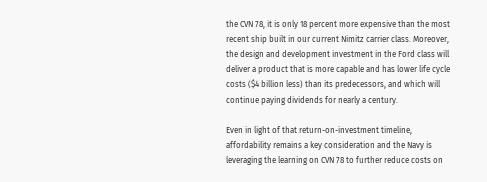the CVN 78, it is only 18 percent more expensive than the most recent ship built in our current Nimitz carrier class. Moreover, the design and development investment in the Ford class will deliver a product that is more capable and has lower life cycle costs ($4 billion less) than its predecessors, and which will continue paying dividends for nearly a century.

Even in light of that return-on-investment timeline, affordability remains a key consideration and the Navy is leveraging the learning on CVN 78 to further reduce costs on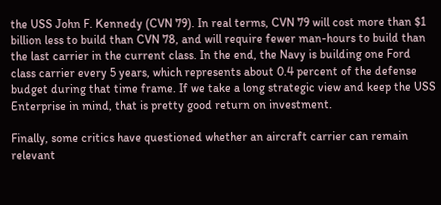the USS John F. Kennedy (CVN 79). In real terms, CVN 79 will cost more than $1 billion less to build than CVN 78, and will require fewer man-hours to build than the last carrier in the current class. In the end, the Navy is building one Ford class carrier every 5 years, which represents about 0.4 percent of the defense budget during that time frame. If we take a long strategic view and keep the USS Enterprise in mind, that is pretty good return on investment.

Finally, some critics have questioned whether an aircraft carrier can remain relevant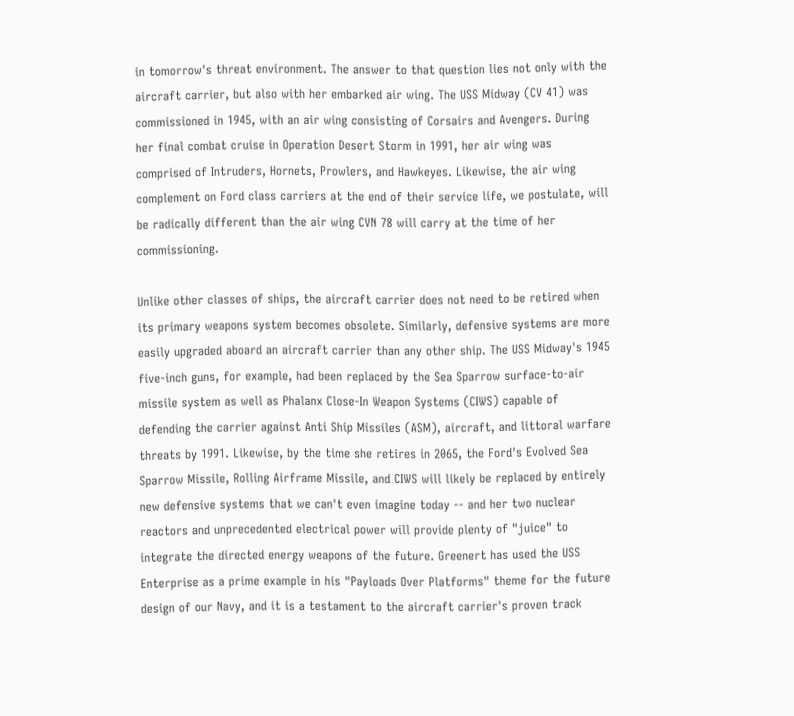in tomorrow's threat environment. The answer to that question lies not only with the aircraft carrier, but also with her embarked air wing. The USS Midway (CV 41) was commissioned in 1945, with an air wing consisting of Corsairs and Avengers. During her final combat cruise in Operation Desert Storm in 1991, her air wing was comprised of Intruders, Hornets, Prowlers, and Hawkeyes. Likewise, the air wing complement on Ford class carriers at the end of their service life, we postulate, will be radically different than the air wing CVN 78 will carry at the time of her commissioning.

Unlike other classes of ships, the aircraft carrier does not need to be retired when its primary weapons system becomes obsolete. Similarly, defensive systems are more easily upgraded aboard an aircraft carrier than any other ship. The USS Midway's 1945 five-inch guns, for example, had been replaced by the Sea Sparrow surface-to-air missile system as well as Phalanx Close-In Weapon Systems (CIWS) capable of defending the carrier against Anti Ship Missiles (ASM), aircraft, and littoral warfare threats by 1991. Likewise, by the time she retires in 2065, the Ford's Evolved Sea Sparrow Missile, Rolling Airframe Missile, and CIWS will likely be replaced by entirely new defensive systems that we can't even imagine today -- and her two nuclear reactors and unprecedented electrical power will provide plenty of "juice" to integrate the directed energy weapons of the future. Greenert has used the USS Enterprise as a prime example in his "Payloads Over Platforms" theme for the future design of our Navy, and it is a testament to the aircraft carrier's proven track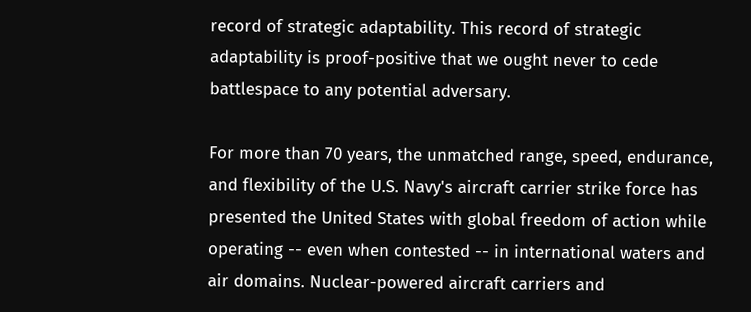record of strategic adaptability. This record of strategic adaptability is proof-positive that we ought never to cede battlespace to any potential adversary.

For more than 70 years, the unmatched range, speed, endurance, and flexibility of the U.S. Navy's aircraft carrier strike force has presented the United States with global freedom of action while operating -- even when contested -- in international waters and air domains. Nuclear-powered aircraft carriers and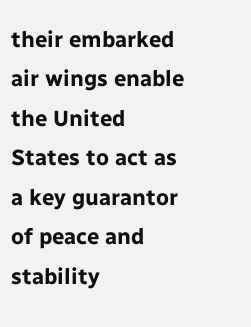their embarked air wings enable the United States to act as a key guarantor of peace and stability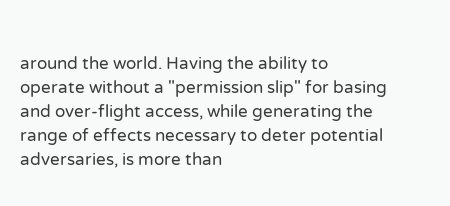around the world. Having the ability to operate without a "permission slip" for basing and over-flight access, while generating the range of effects necessary to deter potential adversaries, is more than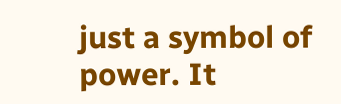just a symbol of power. It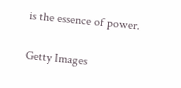is the essence of power.

Getty Images